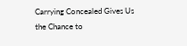Carrying Concealed Gives Us the Chance to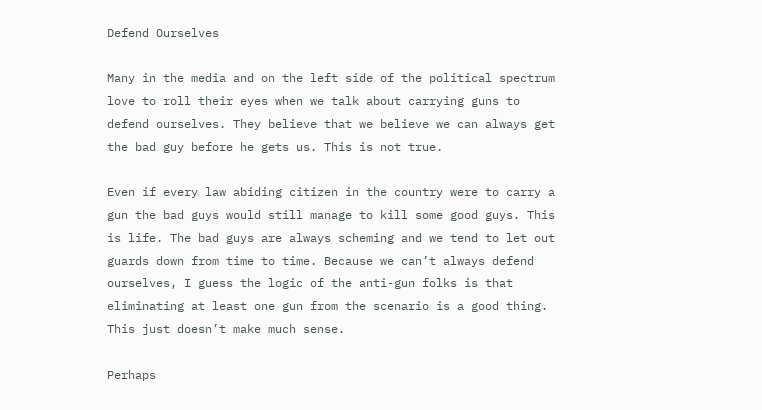Defend Ourselves

Many in the media and on the left side of the political spectrum love to roll their eyes when we talk about carrying guns to defend ourselves. They believe that we believe we can always get the bad guy before he gets us. This is not true.

Even if every law abiding citizen in the country were to carry a gun the bad guys would still manage to kill some good guys. This is life. The bad guys are always scheming and we tend to let out guards down from time to time. Because we can’t always defend ourselves, I guess the logic of the anti-gun folks is that eliminating at least one gun from the scenario is a good thing. This just doesn’t make much sense.

Perhaps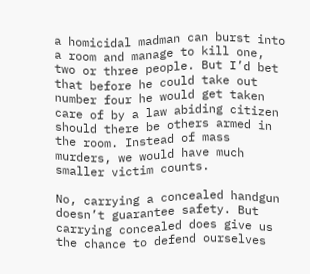a homicidal madman can burst into a room and manage to kill one, two or three people. But I’d bet that before he could take out number four he would get taken care of by a law abiding citizen should there be others armed in the room. Instead of mass murders, we would have much smaller victim counts.

No, carrying a concealed handgun doesn’t guarantee safety. But carrying concealed does give us the chance to defend ourselves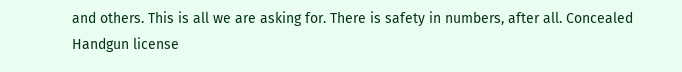and others. This is all we are asking for. There is safety in numbers, after all. Concealed Handgun license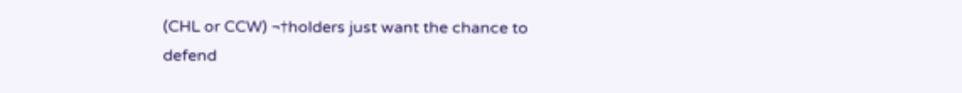(CHL or CCW) ¬†holders just want the chance to defend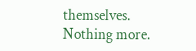themselves. Nothing more.